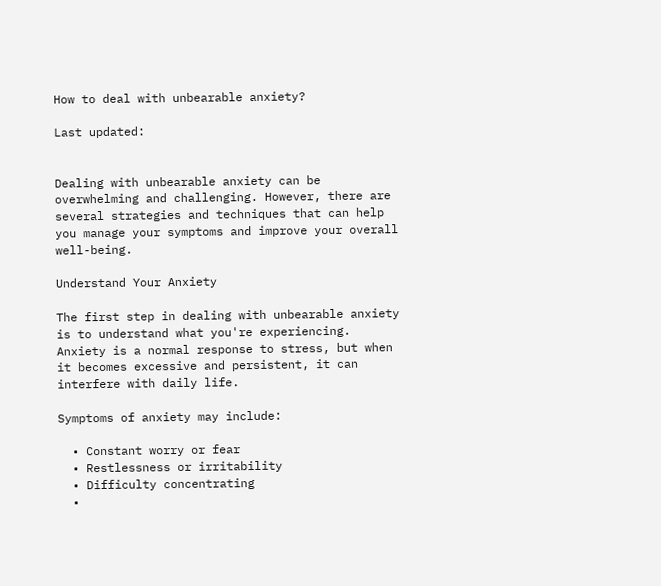How to deal with unbearable anxiety?

Last updated:


Dealing with unbearable anxiety can be overwhelming and challenging. However, there are several strategies and techniques that can help you manage your symptoms and improve your overall well-being.

Understand Your Anxiety

The first step in dealing with unbearable anxiety is to understand what you're experiencing. Anxiety is a normal response to stress, but when it becomes excessive and persistent, it can interfere with daily life.

Symptoms of anxiety may include:

  • Constant worry or fear
  • Restlessness or irritability
  • Difficulty concentrating
  •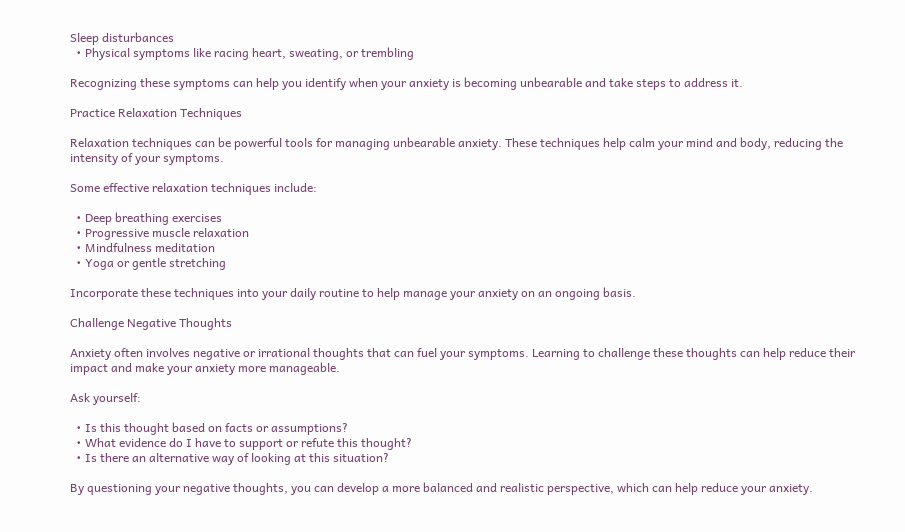Sleep disturbances
  • Physical symptoms like racing heart, sweating, or trembling

Recognizing these symptoms can help you identify when your anxiety is becoming unbearable and take steps to address it.

Practice Relaxation Techniques

Relaxation techniques can be powerful tools for managing unbearable anxiety. These techniques help calm your mind and body, reducing the intensity of your symptoms.

Some effective relaxation techniques include:

  • Deep breathing exercises
  • Progressive muscle relaxation
  • Mindfulness meditation
  • Yoga or gentle stretching

Incorporate these techniques into your daily routine to help manage your anxiety on an ongoing basis.

Challenge Negative Thoughts

Anxiety often involves negative or irrational thoughts that can fuel your symptoms. Learning to challenge these thoughts can help reduce their impact and make your anxiety more manageable.

Ask yourself:

  • Is this thought based on facts or assumptions?
  • What evidence do I have to support or refute this thought?
  • Is there an alternative way of looking at this situation?

By questioning your negative thoughts, you can develop a more balanced and realistic perspective, which can help reduce your anxiety.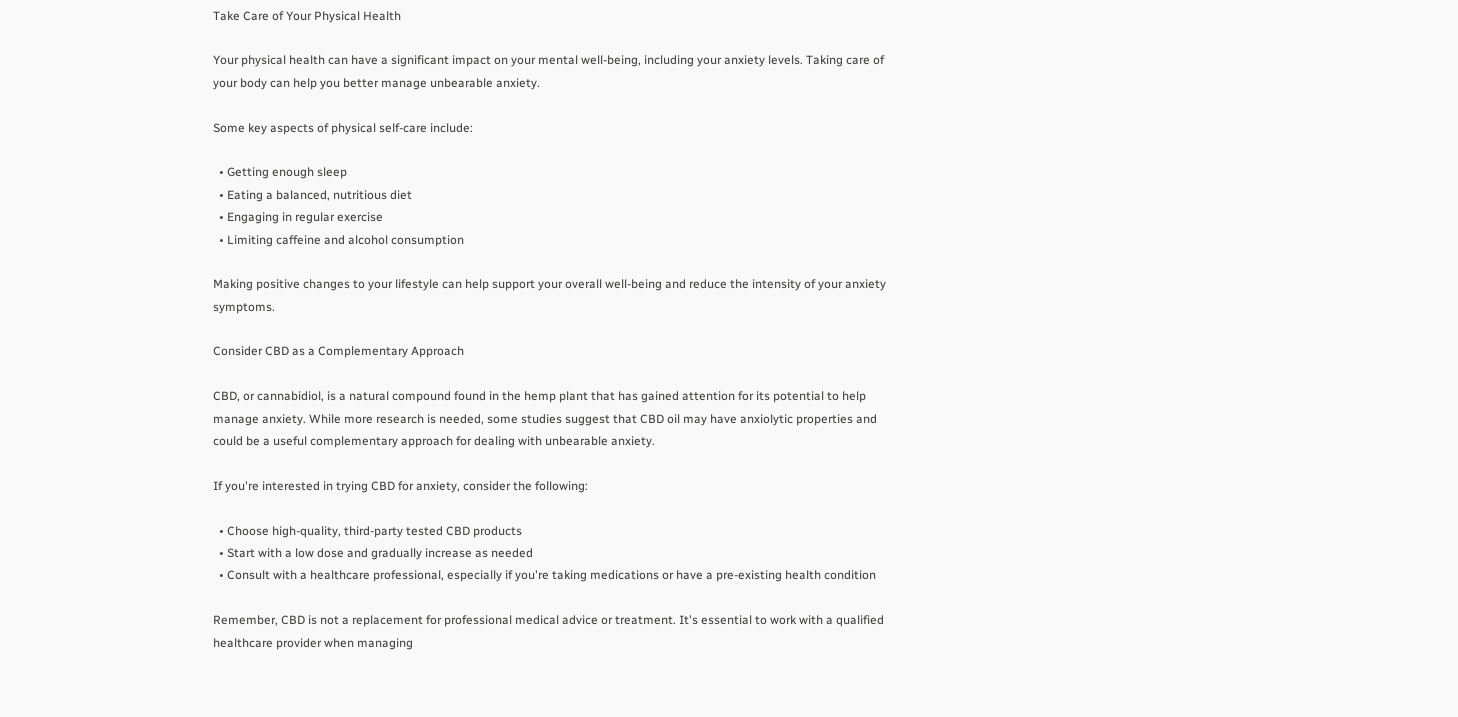Take Care of Your Physical Health

Your physical health can have a significant impact on your mental well-being, including your anxiety levels. Taking care of your body can help you better manage unbearable anxiety.

Some key aspects of physical self-care include:

  • Getting enough sleep
  • Eating a balanced, nutritious diet
  • Engaging in regular exercise
  • Limiting caffeine and alcohol consumption

Making positive changes to your lifestyle can help support your overall well-being and reduce the intensity of your anxiety symptoms.

Consider CBD as a Complementary Approach

CBD, or cannabidiol, is a natural compound found in the hemp plant that has gained attention for its potential to help manage anxiety. While more research is needed, some studies suggest that CBD oil may have anxiolytic properties and could be a useful complementary approach for dealing with unbearable anxiety.

If you're interested in trying CBD for anxiety, consider the following:

  • Choose high-quality, third-party tested CBD products
  • Start with a low dose and gradually increase as needed
  • Consult with a healthcare professional, especially if you're taking medications or have a pre-existing health condition

Remember, CBD is not a replacement for professional medical advice or treatment. It's essential to work with a qualified healthcare provider when managing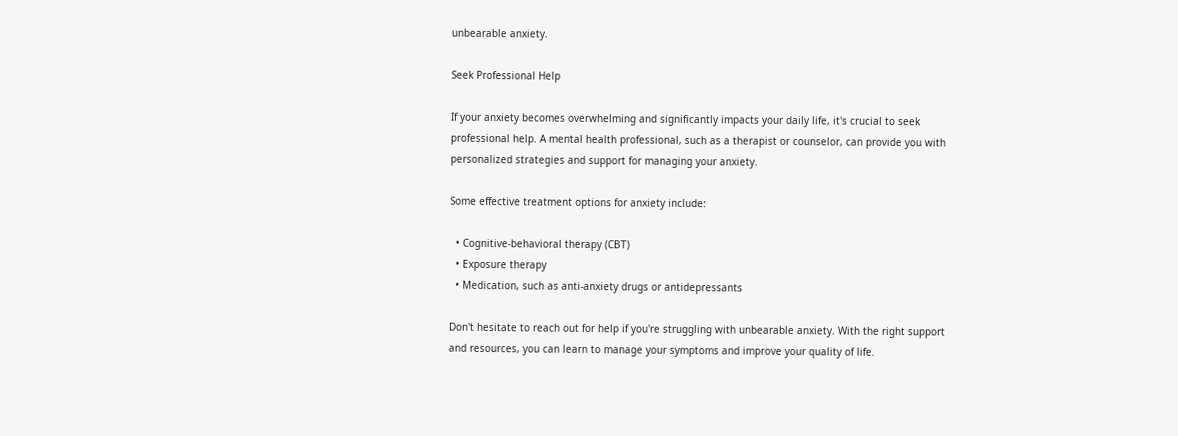unbearable anxiety.

Seek Professional Help

If your anxiety becomes overwhelming and significantly impacts your daily life, it's crucial to seek professional help. A mental health professional, such as a therapist or counselor, can provide you with personalized strategies and support for managing your anxiety.

Some effective treatment options for anxiety include:

  • Cognitive-behavioral therapy (CBT)
  • Exposure therapy
  • Medication, such as anti-anxiety drugs or antidepressants

Don't hesitate to reach out for help if you're struggling with unbearable anxiety. With the right support and resources, you can learn to manage your symptoms and improve your quality of life.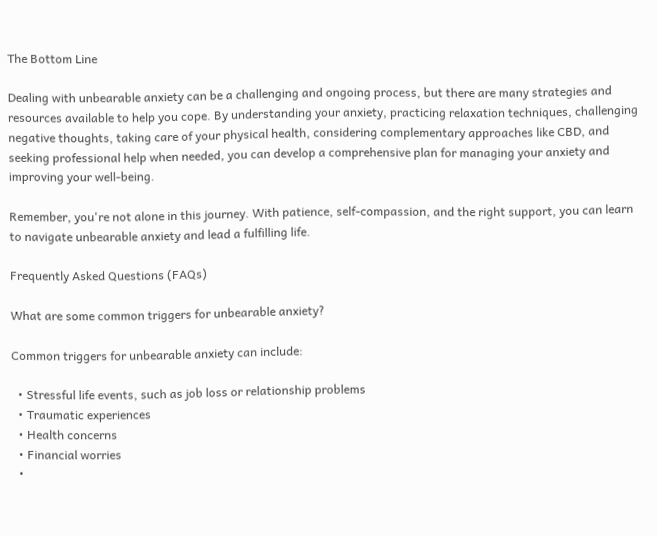The Bottom Line

Dealing with unbearable anxiety can be a challenging and ongoing process, but there are many strategies and resources available to help you cope. By understanding your anxiety, practicing relaxation techniques, challenging negative thoughts, taking care of your physical health, considering complementary approaches like CBD, and seeking professional help when needed, you can develop a comprehensive plan for managing your anxiety and improving your well-being.

Remember, you're not alone in this journey. With patience, self-compassion, and the right support, you can learn to navigate unbearable anxiety and lead a fulfilling life.

Frequently Asked Questions (FAQs)

What are some common triggers for unbearable anxiety?

Common triggers for unbearable anxiety can include:

  • Stressful life events, such as job loss or relationship problems
  • Traumatic experiences
  • Health concerns
  • Financial worries
  •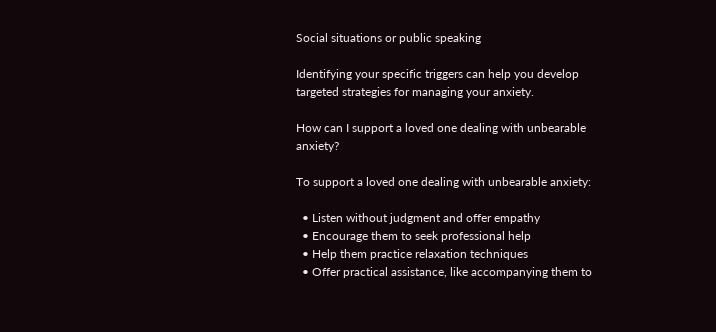Social situations or public speaking

Identifying your specific triggers can help you develop targeted strategies for managing your anxiety.

How can I support a loved one dealing with unbearable anxiety?

To support a loved one dealing with unbearable anxiety:

  • Listen without judgment and offer empathy
  • Encourage them to seek professional help
  • Help them practice relaxation techniques
  • Offer practical assistance, like accompanying them to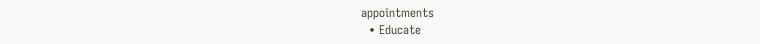appointments
  • Educate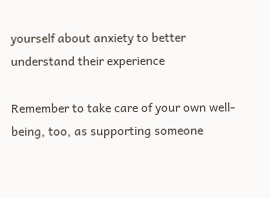yourself about anxiety to better understand their experience

Remember to take care of your own well-being, too, as supporting someone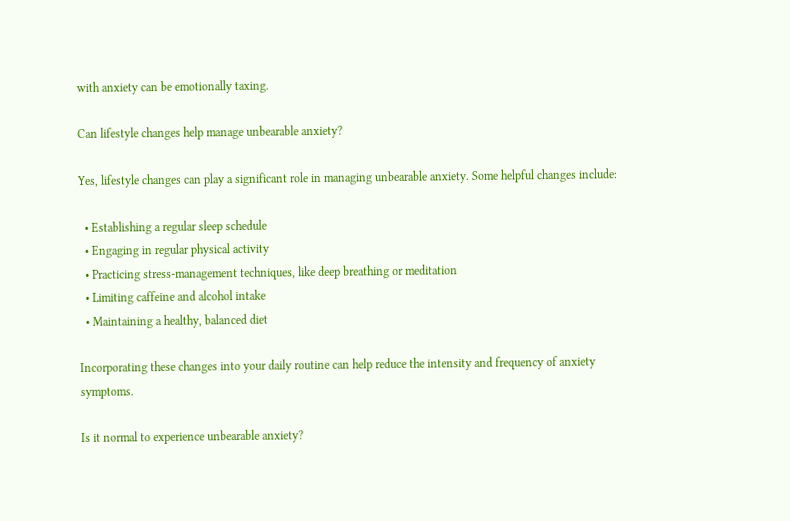with anxiety can be emotionally taxing.

Can lifestyle changes help manage unbearable anxiety?

Yes, lifestyle changes can play a significant role in managing unbearable anxiety. Some helpful changes include:

  • Establishing a regular sleep schedule
  • Engaging in regular physical activity
  • Practicing stress-management techniques, like deep breathing or meditation
  • Limiting caffeine and alcohol intake
  • Maintaining a healthy, balanced diet

Incorporating these changes into your daily routine can help reduce the intensity and frequency of anxiety symptoms.

Is it normal to experience unbearable anxiety?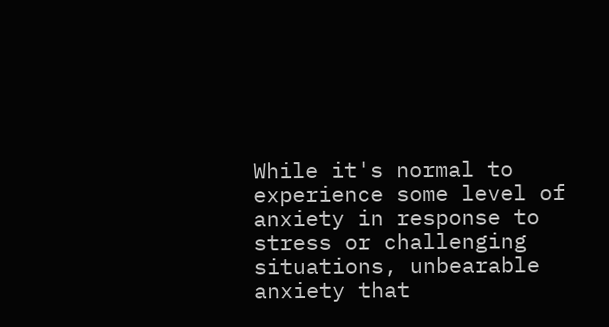While it's normal to experience some level of anxiety in response to stress or challenging situations, unbearable anxiety that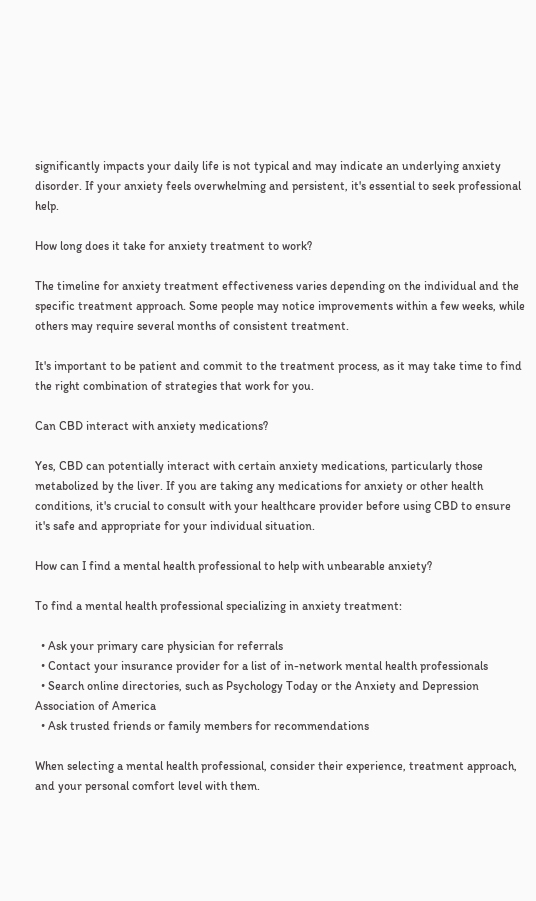significantly impacts your daily life is not typical and may indicate an underlying anxiety disorder. If your anxiety feels overwhelming and persistent, it's essential to seek professional help.

How long does it take for anxiety treatment to work?

The timeline for anxiety treatment effectiveness varies depending on the individual and the specific treatment approach. Some people may notice improvements within a few weeks, while others may require several months of consistent treatment.

It's important to be patient and commit to the treatment process, as it may take time to find the right combination of strategies that work for you.

Can CBD interact with anxiety medications?

Yes, CBD can potentially interact with certain anxiety medications, particularly those metabolized by the liver. If you are taking any medications for anxiety or other health conditions, it's crucial to consult with your healthcare provider before using CBD to ensure it's safe and appropriate for your individual situation.

How can I find a mental health professional to help with unbearable anxiety?

To find a mental health professional specializing in anxiety treatment:

  • Ask your primary care physician for referrals
  • Contact your insurance provider for a list of in-network mental health professionals
  • Search online directories, such as Psychology Today or the Anxiety and Depression Association of America
  • Ask trusted friends or family members for recommendations

When selecting a mental health professional, consider their experience, treatment approach, and your personal comfort level with them.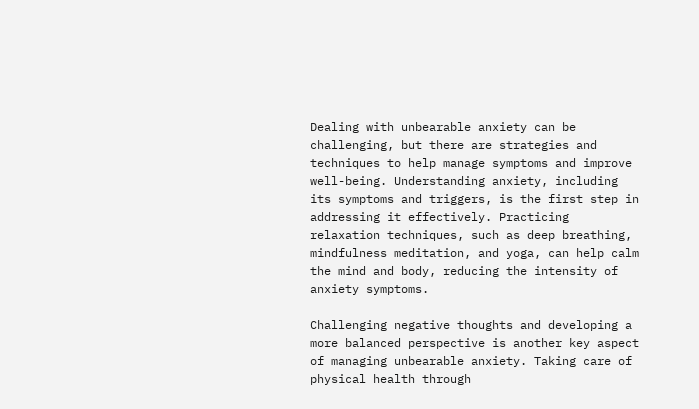Dealing with unbearable anxiety can be challenging, but there are strategies and techniques to help manage symptoms and improve well-being. Understanding anxiety, including its symptoms and triggers, is the first step in addressing it effectively. Practicing relaxation techniques, such as deep breathing, mindfulness meditation, and yoga, can help calm the mind and body, reducing the intensity of anxiety symptoms.

Challenging negative thoughts and developing a more balanced perspective is another key aspect of managing unbearable anxiety. Taking care of physical health through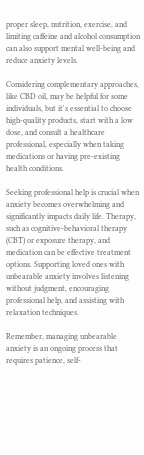proper sleep, nutrition, exercise, and limiting caffeine and alcohol consumption can also support mental well-being and reduce anxiety levels.

Considering complementary approaches, like CBD oil, may be helpful for some individuals, but it's essential to choose high-quality products, start with a low dose, and consult a healthcare professional, especially when taking medications or having pre-existing health conditions.

Seeking professional help is crucial when anxiety becomes overwhelming and significantly impacts daily life. Therapy, such as cognitive-behavioral therapy (CBT) or exposure therapy, and medication can be effective treatment options. Supporting loved ones with unbearable anxiety involves listening without judgment, encouraging professional help, and assisting with relaxation techniques.

Remember, managing unbearable anxiety is an ongoing process that requires patience, self-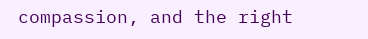compassion, and the right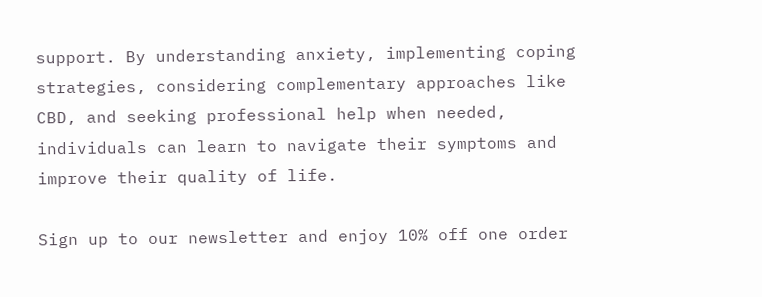support. By understanding anxiety, implementing coping strategies, considering complementary approaches like CBD, and seeking professional help when needed, individuals can learn to navigate their symptoms and improve their quality of life.

Sign up to our newsletter and enjoy 10% off one order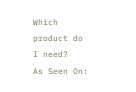Which product do I need?
As Seen On: